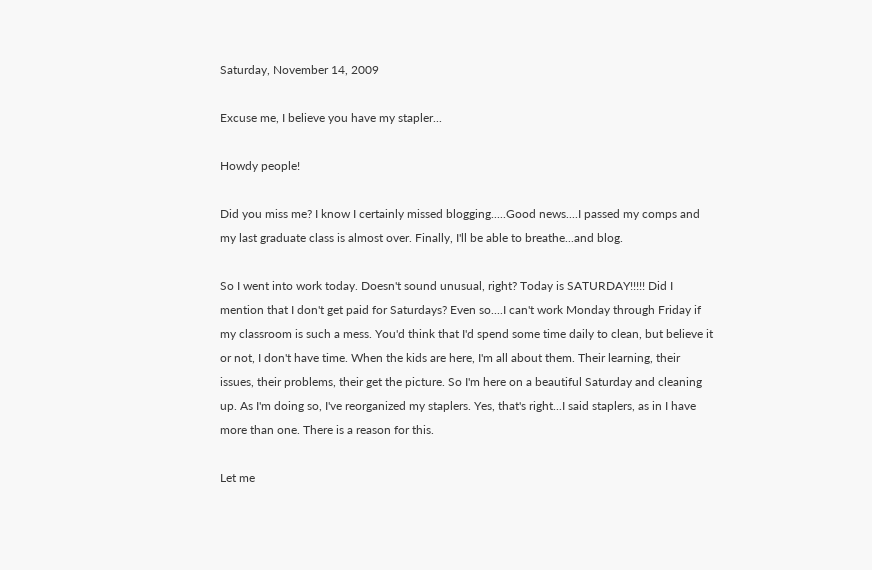Saturday, November 14, 2009

Excuse me, I believe you have my stapler...

Howdy people!

Did you miss me? I know I certainly missed blogging.....Good news....I passed my comps and my last graduate class is almost over. Finally, I'll be able to breathe...and blog.

So I went into work today. Doesn't sound unusual, right? Today is SATURDAY!!!!! Did I mention that I don't get paid for Saturdays? Even so....I can't work Monday through Friday if my classroom is such a mess. You'd think that I'd spend some time daily to clean, but believe it or not, I don't have time. When the kids are here, I'm all about them. Their learning, their issues, their problems, their get the picture. So I'm here on a beautiful Saturday and cleaning up. As I'm doing so, I've reorganized my staplers. Yes, that's right...I said staplers, as in I have more than one. There is a reason for this.

Let me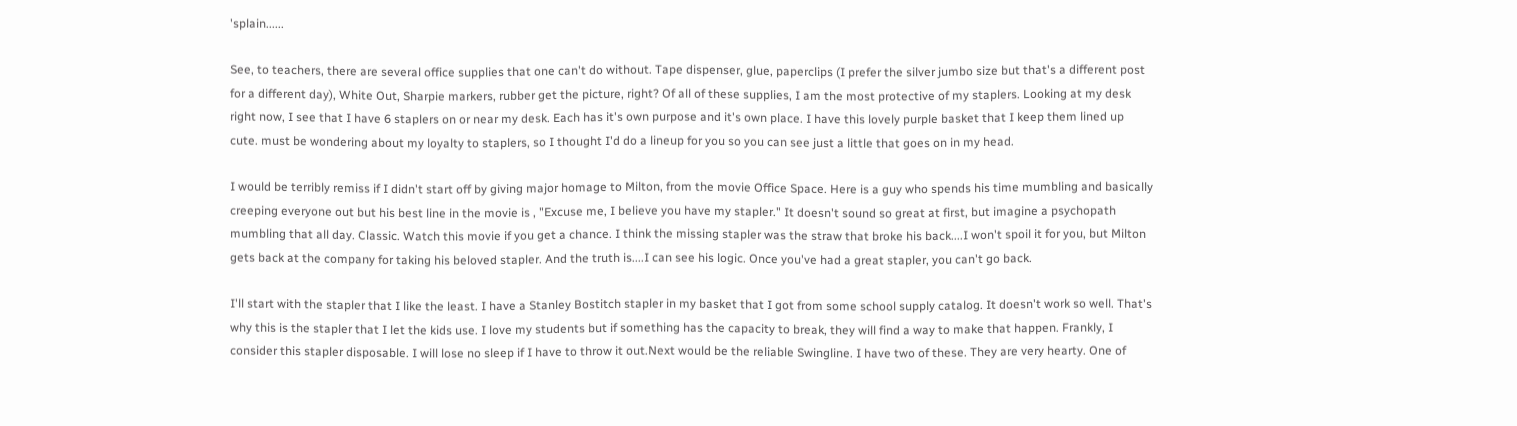'splain......

See, to teachers, there are several office supplies that one can't do without. Tape dispenser, glue, paperclips (I prefer the silver jumbo size but that's a different post for a different day), White Out, Sharpie markers, rubber get the picture, right? Of all of these supplies, I am the most protective of my staplers. Looking at my desk right now, I see that I have 6 staplers on or near my desk. Each has it's own purpose and it's own place. I have this lovely purple basket that I keep them lined up cute. must be wondering about my loyalty to staplers, so I thought I'd do a lineup for you so you can see just a little that goes on in my head.

I would be terribly remiss if I didn't start off by giving major homage to Milton, from the movie Office Space. Here is a guy who spends his time mumbling and basically creeping everyone out but his best line in the movie is , "Excuse me, I believe you have my stapler." It doesn't sound so great at first, but imagine a psychopath mumbling that all day. Classic. Watch this movie if you get a chance. I think the missing stapler was the straw that broke his back....I won't spoil it for you, but Milton gets back at the company for taking his beloved stapler. And the truth is....I can see his logic. Once you've had a great stapler, you can't go back.

I'll start with the stapler that I like the least. I have a Stanley Bostitch stapler in my basket that I got from some school supply catalog. It doesn't work so well. That's why this is the stapler that I let the kids use. I love my students but if something has the capacity to break, they will find a way to make that happen. Frankly, I consider this stapler disposable. I will lose no sleep if I have to throw it out.Next would be the reliable Swingline. I have two of these. They are very hearty. One of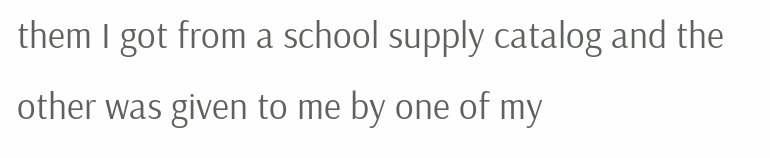them I got from a school supply catalog and the other was given to me by one of my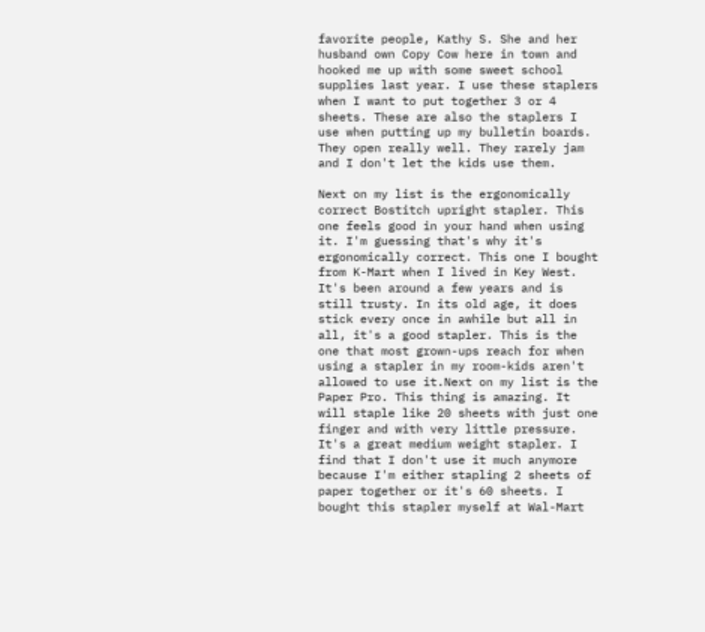favorite people, Kathy S. She and her husband own Copy Cow here in town and hooked me up with some sweet school supplies last year. I use these staplers when I want to put together 3 or 4 sheets. These are also the staplers I use when putting up my bulletin boards. They open really well. They rarely jam and I don't let the kids use them.

Next on my list is the ergonomically correct Bostitch upright stapler. This one feels good in your hand when using it. I'm guessing that's why it's ergonomically correct. This one I bought from K-Mart when I lived in Key West. It's been around a few years and is still trusty. In its old age, it does stick every once in awhile but all in all, it's a good stapler. This is the one that most grown-ups reach for when using a stapler in my room-kids aren't allowed to use it.Next on my list is the Paper Pro. This thing is amazing. It will staple like 20 sheets with just one finger and with very little pressure. It's a great medium weight stapler. I find that I don't use it much anymore because I'm either stapling 2 sheets of paper together or it's 60 sheets. I bought this stapler myself at Wal-Mart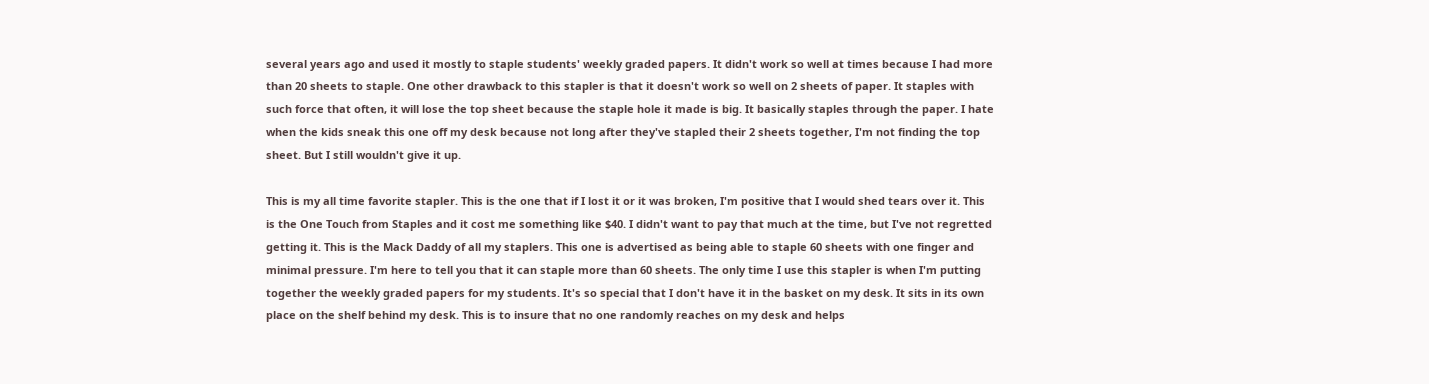several years ago and used it mostly to staple students' weekly graded papers. It didn't work so well at times because I had more than 20 sheets to staple. One other drawback to this stapler is that it doesn't work so well on 2 sheets of paper. It staples with such force that often, it will lose the top sheet because the staple hole it made is big. It basically staples through the paper. I hate when the kids sneak this one off my desk because not long after they've stapled their 2 sheets together, I'm not finding the top sheet. But I still wouldn't give it up.

This is my all time favorite stapler. This is the one that if I lost it or it was broken, I'm positive that I would shed tears over it. This is the One Touch from Staples and it cost me something like $40. I didn't want to pay that much at the time, but I've not regretted getting it. This is the Mack Daddy of all my staplers. This one is advertised as being able to staple 60 sheets with one finger and minimal pressure. I'm here to tell you that it can staple more than 60 sheets. The only time I use this stapler is when I'm putting together the weekly graded papers for my students. It's so special that I don't have it in the basket on my desk. It sits in its own place on the shelf behind my desk. This is to insure that no one randomly reaches on my desk and helps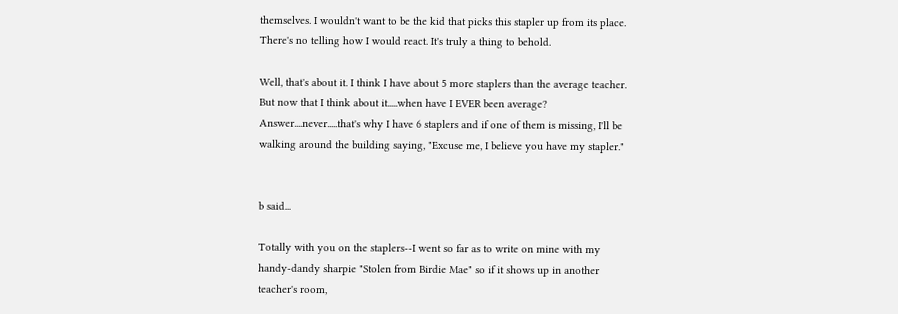themselves. I wouldn't want to be the kid that picks this stapler up from its place. There's no telling how I would react. It's truly a thing to behold.

Well, that's about it. I think I have about 5 more staplers than the average teacher. But now that I think about it.....when have I EVER been average? Answer....never.....that's why I have 6 staplers and if one of them is missing, I'll be walking around the building saying, "Excuse me, I believe you have my stapler."


b said...

Totally with you on the staplers--I went so far as to write on mine with my handy-dandy sharpie "Stolen from Birdie Mae" so if it shows up in another teacher's room,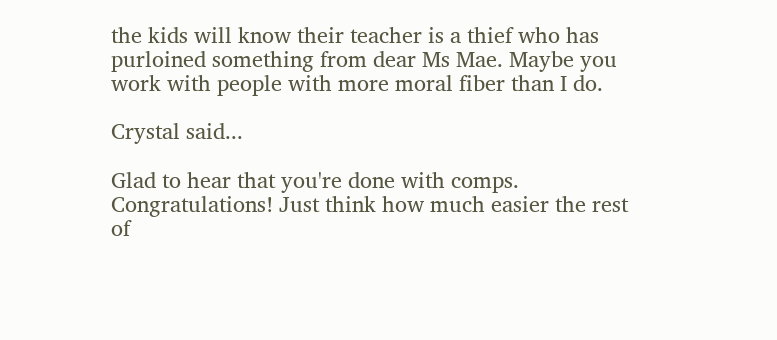the kids will know their teacher is a thief who has purloined something from dear Ms Mae. Maybe you work with people with more moral fiber than I do.

Crystal said...

Glad to hear that you're done with comps. Congratulations! Just think how much easier the rest of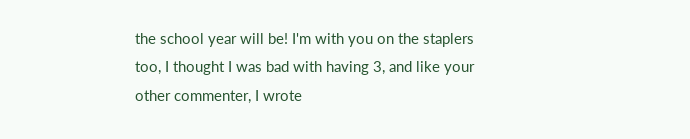the school year will be! I'm with you on the staplers too, I thought I was bad with having 3, and like your other commenter, I wrote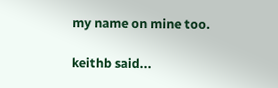my name on mine too.

keithb said...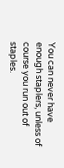You can never have enough staplers, unless of course you run out of staples.